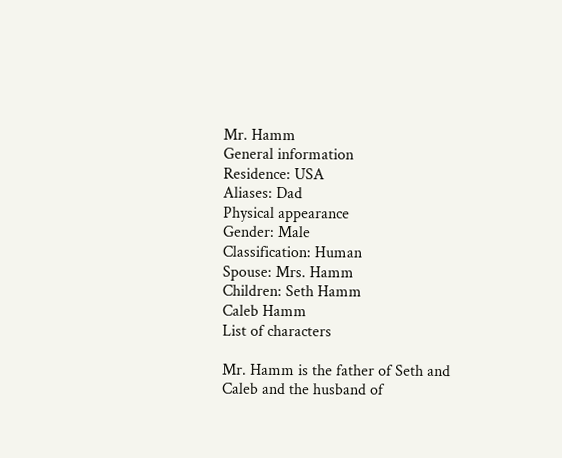Mr. Hamm
General information
Residence: USA
Aliases: Dad
Physical appearance
Gender: Male
Classification: Human
Spouse: Mrs. Hamm
Children: Seth Hamm
Caleb Hamm
List of characters

Mr. Hamm is the father of Seth and Caleb and the husband of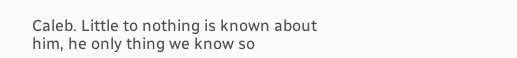Caleb. Little to nothing is known about him, he only thing we know so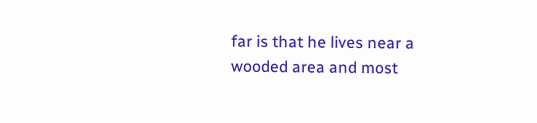far is that he lives near a wooded area and most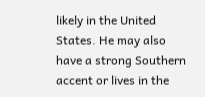likely in the United States. He may also have a strong Southern accent or lives in the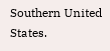Southern United States.